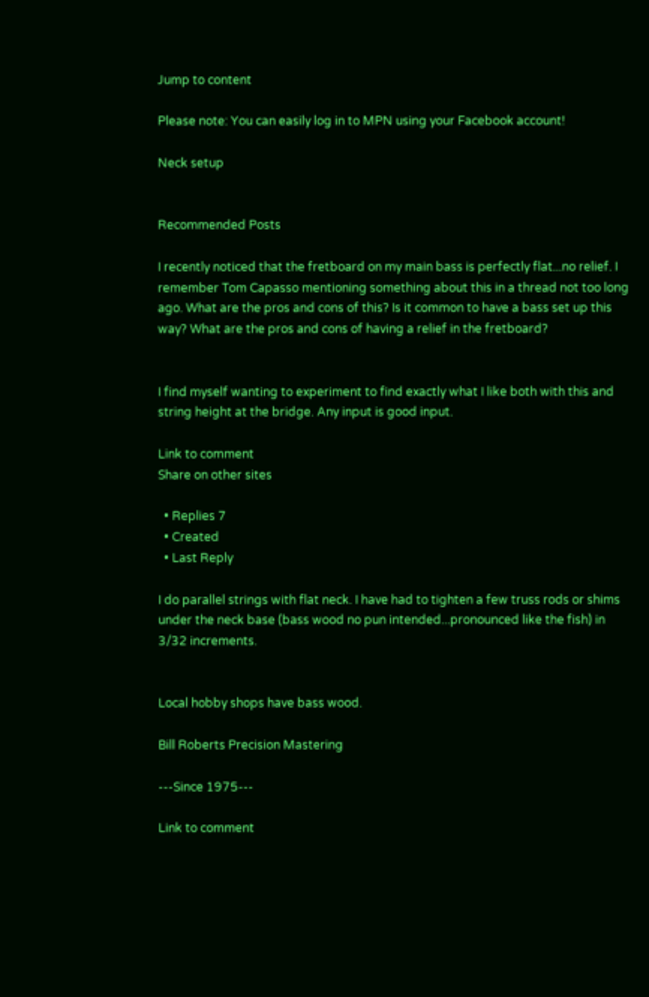Jump to content

Please note: You can easily log in to MPN using your Facebook account!

Neck setup


Recommended Posts

I recently noticed that the fretboard on my main bass is perfectly flat...no relief. I remember Tom Capasso mentioning something about this in a thread not too long ago. What are the pros and cons of this? Is it common to have a bass set up this way? What are the pros and cons of having a relief in the fretboard?


I find myself wanting to experiment to find exactly what I like both with this and string height at the bridge. Any input is good input.

Link to comment
Share on other sites

  • Replies 7
  • Created
  • Last Reply

I do parallel strings with flat neck. I have had to tighten a few truss rods or shims under the neck base (bass wood no pun intended...pronounced like the fish) in 3/32 increments.


Local hobby shops have bass wood.

Bill Roberts Precision Mastering

---Since 1975---

Link to comment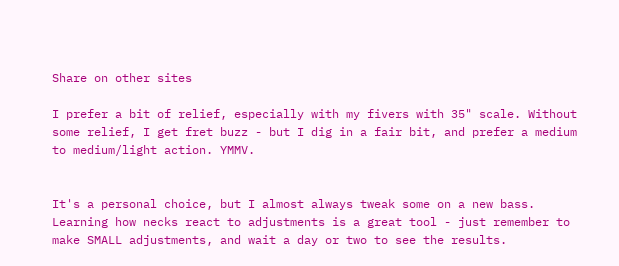Share on other sites

I prefer a bit of relief, especially with my fivers with 35" scale. Without some relief, I get fret buzz - but I dig in a fair bit, and prefer a medium to medium/light action. YMMV.


It's a personal choice, but I almost always tweak some on a new bass. Learning how necks react to adjustments is a great tool - just remember to make SMALL adjustments, and wait a day or two to see the results.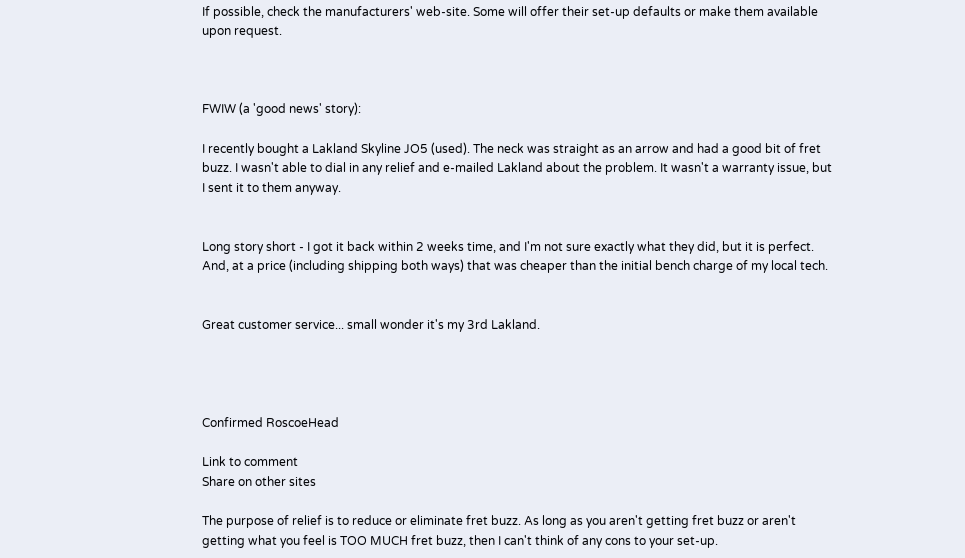If possible, check the manufacturers' web-site. Some will offer their set-up defaults or make them available upon request.



FWIW (a 'good news' story):

I recently bought a Lakland Skyline JO5 (used). The neck was straight as an arrow and had a good bit of fret buzz. I wasn't able to dial in any relief and e-mailed Lakland about the problem. It wasn't a warranty issue, but I sent it to them anyway.


Long story short - I got it back within 2 weeks time, and I'm not sure exactly what they did, but it is perfect. And, at a price (including shipping both ways) that was cheaper than the initial bench charge of my local tech.


Great customer service... small wonder it's my 3rd Lakland.




Confirmed RoscoeHead

Link to comment
Share on other sites

The purpose of relief is to reduce or eliminate fret buzz. As long as you aren't getting fret buzz or aren't getting what you feel is TOO MUCH fret buzz, then I can't think of any cons to your set-up.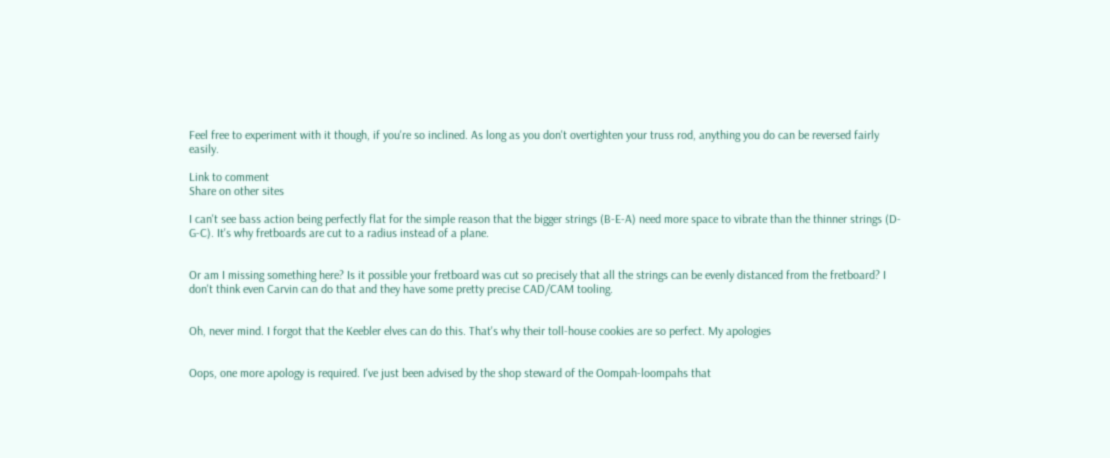Feel free to experiment with it though, if you're so inclined. As long as you don't overtighten your truss rod, anything you do can be reversed fairly easily.

Link to comment
Share on other sites

I can't see bass action being perfectly flat for the simple reason that the bigger strings (B-E-A) need more space to vibrate than the thinner strings (D-G-C). It's why fretboards are cut to a radius instead of a plane.


Or am I missing something here? Is it possible your fretboard was cut so precisely that all the strings can be evenly distanced from the fretboard? I don't think even Carvin can do that and they have some pretty precise CAD/CAM tooling.


Oh, never mind. I forgot that the Keebler elves can do this. That's why their toll-house cookies are so perfect. My apologies


Oops, one more apology is required. I've just been advised by the shop steward of the Oompah-loompahs that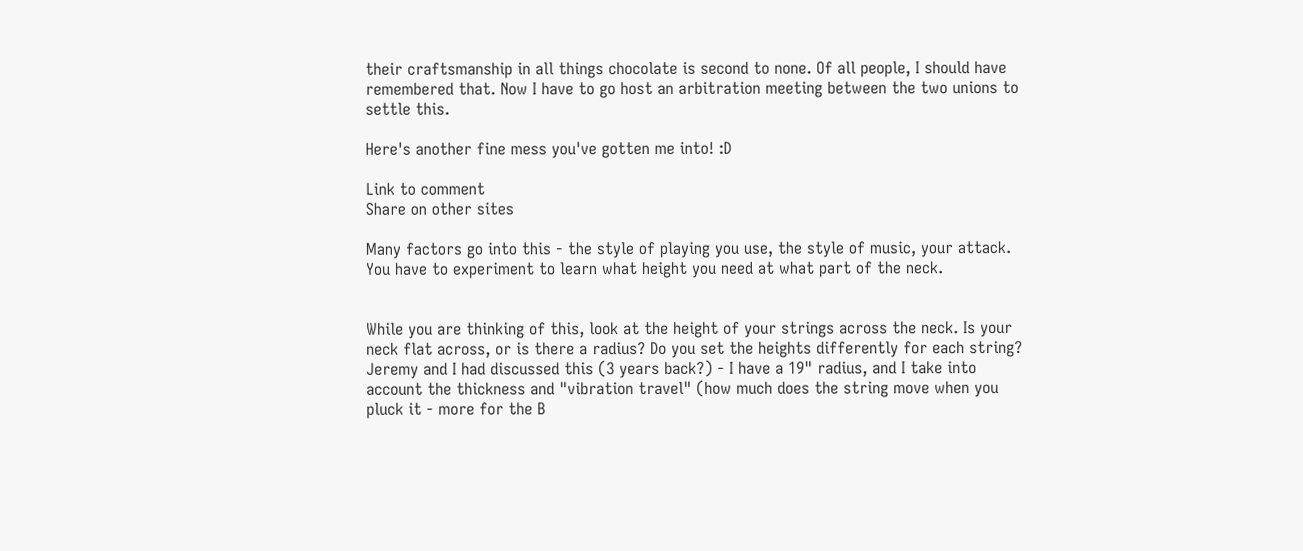their craftsmanship in all things chocolate is second to none. Of all people, I should have remembered that. Now I have to go host an arbitration meeting between the two unions to settle this.

Here's another fine mess you've gotten me into! :D

Link to comment
Share on other sites

Many factors go into this - the style of playing you use, the style of music, your attack. You have to experiment to learn what height you need at what part of the neck.


While you are thinking of this, look at the height of your strings across the neck. Is your neck flat across, or is there a radius? Do you set the heights differently for each string? Jeremy and I had discussed this (3 years back?) - I have a 19" radius, and I take into account the thickness and "vibration travel" (how much does the string move when you pluck it - more for the B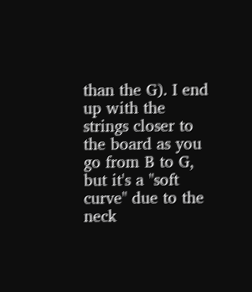than the G). I end up with the strings closer to the board as you go from B to G, but it's a "soft curve" due to the neck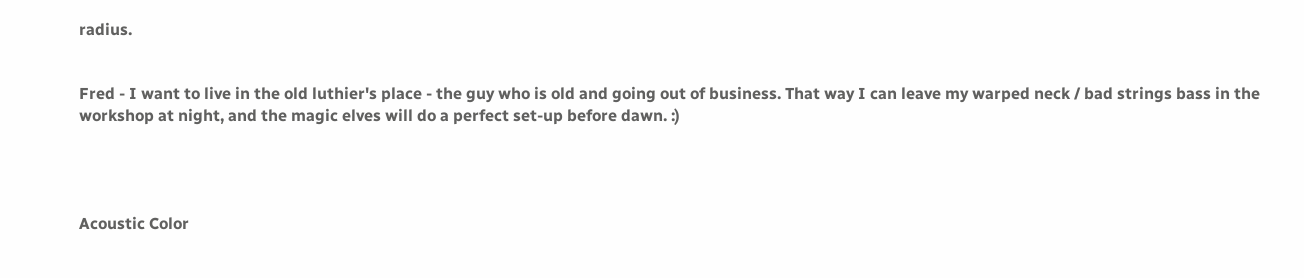radius.


Fred - I want to live in the old luthier's place - the guy who is old and going out of business. That way I can leave my warped neck / bad strings bass in the workshop at night, and the magic elves will do a perfect set-up before dawn. :)




Acoustic Color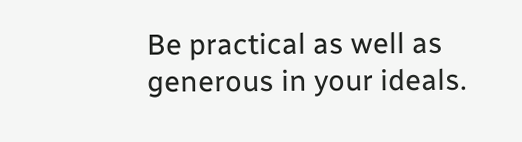Be practical as well as generous in your ideals.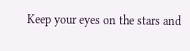Keep your eyes on the stars and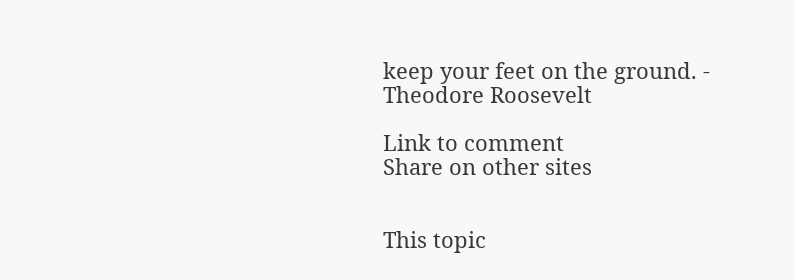keep your feet on the ground. - Theodore Roosevelt

Link to comment
Share on other sites


This topic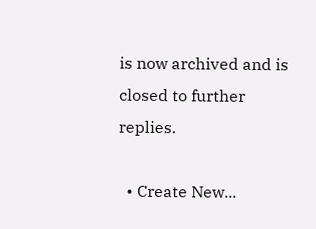is now archived and is closed to further replies.

  • Create New...